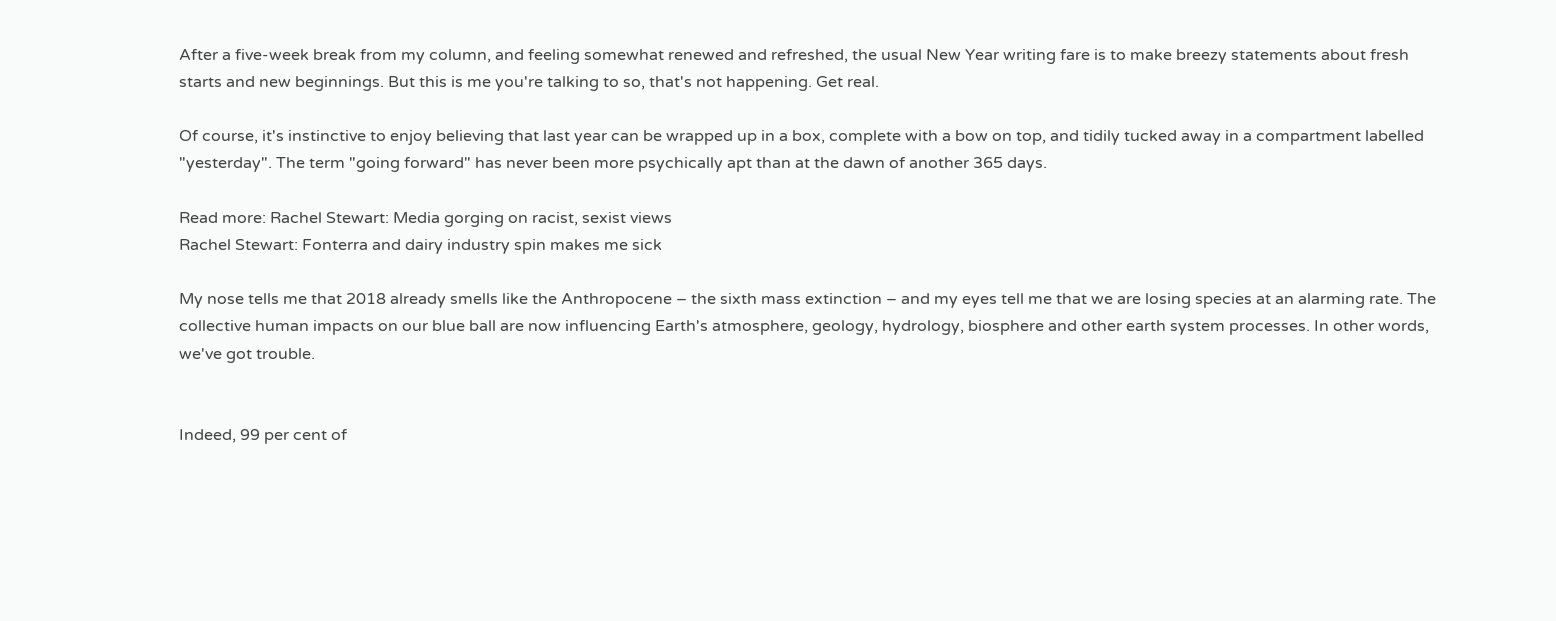After a five-week break from my column, and feeling somewhat renewed and refreshed, the usual New Year writing fare is to make breezy statements about fresh starts and new beginnings. But this is me you're talking to so, that's not happening. Get real.

Of course, it's instinctive to enjoy believing that last year can be wrapped up in a box, complete with a bow on top, and tidily tucked away in a compartment labelled "yesterday". The term "going forward" has never been more psychically apt than at the dawn of another 365 days.

Read more: Rachel Stewart: Media gorging on racist, sexist views
Rachel Stewart: Fonterra and dairy industry spin makes me sick

My nose tells me that 2018 already smells like the Anthropocene – the sixth mass extinction – and my eyes tell me that we are losing species at an alarming rate. The collective human impacts on our blue ball are now influencing Earth's atmosphere, geology, hydrology, biosphere and other earth system processes. In other words, we've got trouble.


Indeed, 99 per cent of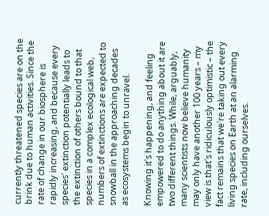currently threatened species are on the brink due to human activities. Since the rate of change in our biosphere is rapidly increasing, and because every species' extinction potentially leads to the extinction of others bound to that species in a complex ecological web, numbers of extinctions are expected to snowball in the approaching decades as ecosystems begin to unravel.

Knowing it's happening, and feeling empowered to do anything about it are two different things. While, arguably, many scientists now believe humanity may only have another 100 years – my view is that's ridiculously optimistic – the fact remains that we're taking out every living species on Earth at an alarming rate, including ourselves.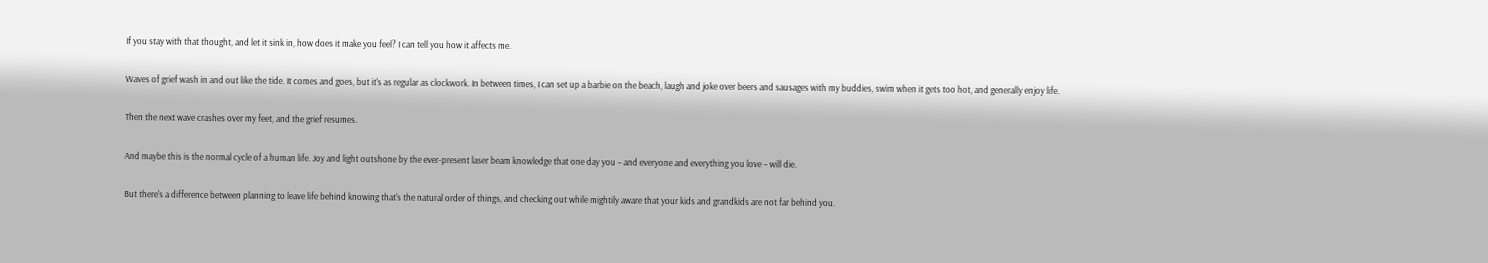If you stay with that thought, and let it sink in, how does it make you feel? I can tell you how it affects me.

Waves of grief wash in and out like the tide. It comes and goes, but it's as regular as clockwork. In between times, I can set up a barbie on the beach, laugh and joke over beers and sausages with my buddies, swim when it gets too hot, and generally enjoy life.

Then the next wave crashes over my feet, and the grief resumes.

And maybe this is the normal cycle of a human life. Joy and light outshone by the ever-present laser beam knowledge that one day you – and everyone and everything you love – will die.

But there's a difference between planning to leave life behind knowing that's the natural order of things, and checking out while mightily aware that your kids and grandkids are not far behind you.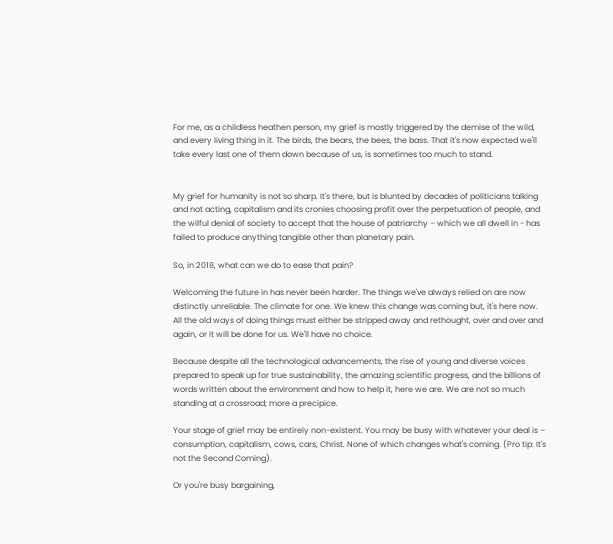For me, as a childless heathen person, my grief is mostly triggered by the demise of the wild, and every living thing in it. The birds, the bears, the bees, the bass. That it's now expected we'll take every last one of them down because of us, is sometimes too much to stand.


My grief for humanity is not so sharp. It's there, but is blunted by decades of politicians talking and not acting, capitalism and its cronies choosing profit over the perpetuation of people, and the wilful denial of society to accept that the house of patriarchy – which we all dwell in - has failed to produce anything tangible other than planetary pain.

So, in 2018, what can we do to ease that pain?

Welcoming the future in has never been harder. The things we've always relied on are now distinctly unreliable. The climate for one. We knew this change was coming but, it's here now. All the old ways of doing things must either be stripped away and rethought, over and over and again, or it will be done for us. We'll have no choice.

Because despite all the technological advancements, the rise of young and diverse voices prepared to speak up for true sustainability, the amazing scientific progress, and the billions of words written about the environment and how to help it, here we are. We are not so much standing at a crossroad; more a precipice.

Your stage of grief may be entirely non-existent. You may be busy with whatever your deal is – consumption, capitalism, cows, cars, Christ. None of which changes what's coming. (Pro tip: It's not the Second Coming).

Or you're busy bargaining,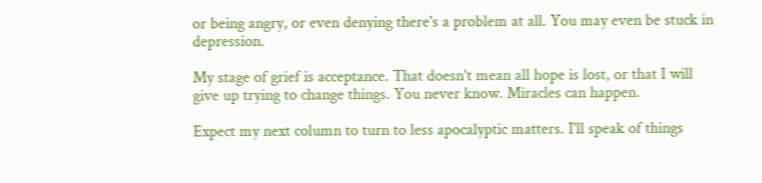or being angry, or even denying there's a problem at all. You may even be stuck in depression.

My stage of grief is acceptance. That doesn't mean all hope is lost, or that I will give up trying to change things. You never know. Miracles can happen.

Expect my next column to turn to less apocalyptic matters. I'll speak of things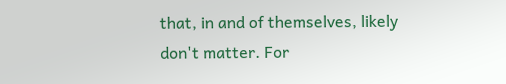that, in and of themselves, likely don't matter. For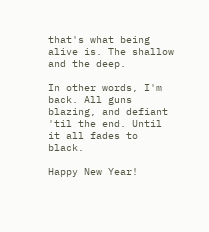that's what being alive is. The shallow and the deep.

In other words, I'm back. All guns blazing, and defiant 'til the end. Until it all fades to black.

Happy New Year!